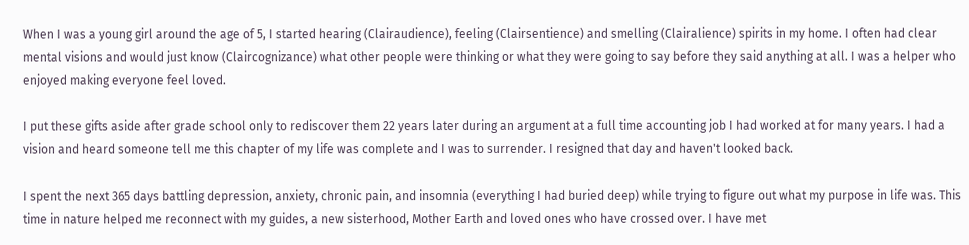When I was a young girl around the age of 5, I started hearing (Clairaudience), feeling (Clairsentience) and smelling (Clairalience) spirits in my home. I often had clear mental visions and would just know (Claircognizance) what other people were thinking or what they were going to say before they said anything at all. I was a helper who enjoyed making everyone feel loved.

I put these gifts aside after grade school only to rediscover them 22 years later during an argument at a full time accounting job I had worked at for many years. I had a vision and heard someone tell me this chapter of my life was complete and I was to surrender. I resigned that day and haven't looked back.

I spent the next 365 days battling depression, anxiety, chronic pain, and insomnia (everything I had buried deep) while trying to figure out what my purpose in life was. This time in nature helped me reconnect with my guides, a new sisterhood, Mother Earth and loved ones who have crossed over. I have met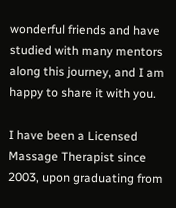wonderful friends and have studied with many mentors along this journey, and I am happy to share it with you.

I have been a Licensed Massage Therapist since 2003, upon graduating from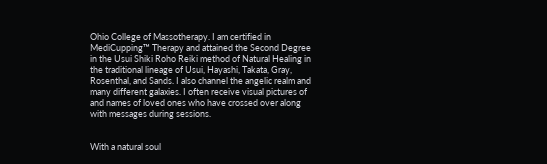Ohio College of Massotherapy. I am certified in MediCupping™ Therapy and attained the Second Degree in the Usui Shiki Roho Reiki method of Natural Healing in the traditional lineage of Usui, Hayashi, Takata, Gray, Rosenthal, and Sands. I also channel the angelic realm and many different galaxies. I often receive visual pictures of and names of loved ones who have crossed over along with messages during sessions.


With a natural soul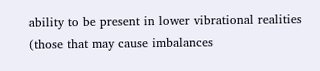ability to be present in lower vibrational realities (those that may cause imbalances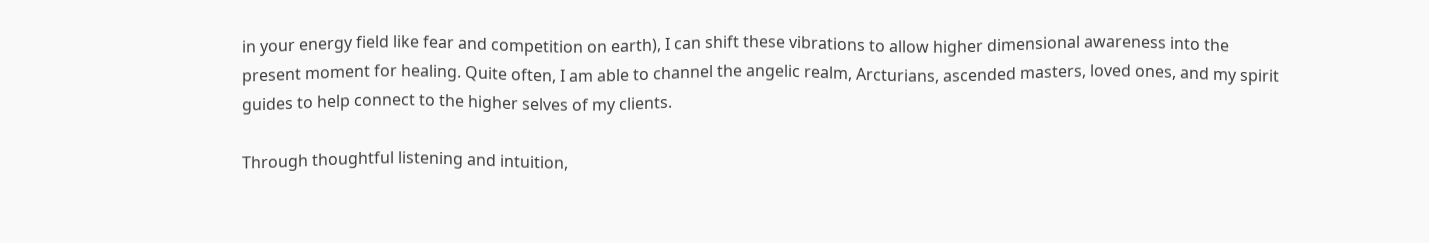in your energy field like fear and competition on earth), I can shift these vibrations to allow higher dimensional awareness into the present moment for healing. Quite often, I am able to channel the angelic realm, Arcturians, ascended masters, loved ones, and my spirit guides to help connect to the higher selves of my clients.

Through thoughtful listening and intuition,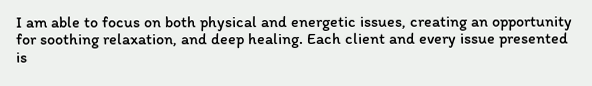I am able to focus on both physical and energetic issues, creating an opportunity for soothing relaxation, and deep healing. Each client and every issue presented is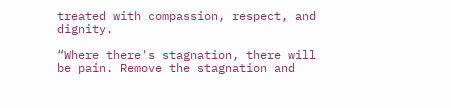treated with compassion, respect, and dignity.

“Where there's stagnation, there will be pain. Remove the stagnation and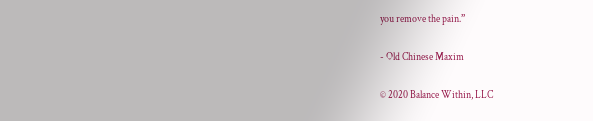you remove the pain.”

- Old Chinese Maxim

© 2020 Balance Within, LLC